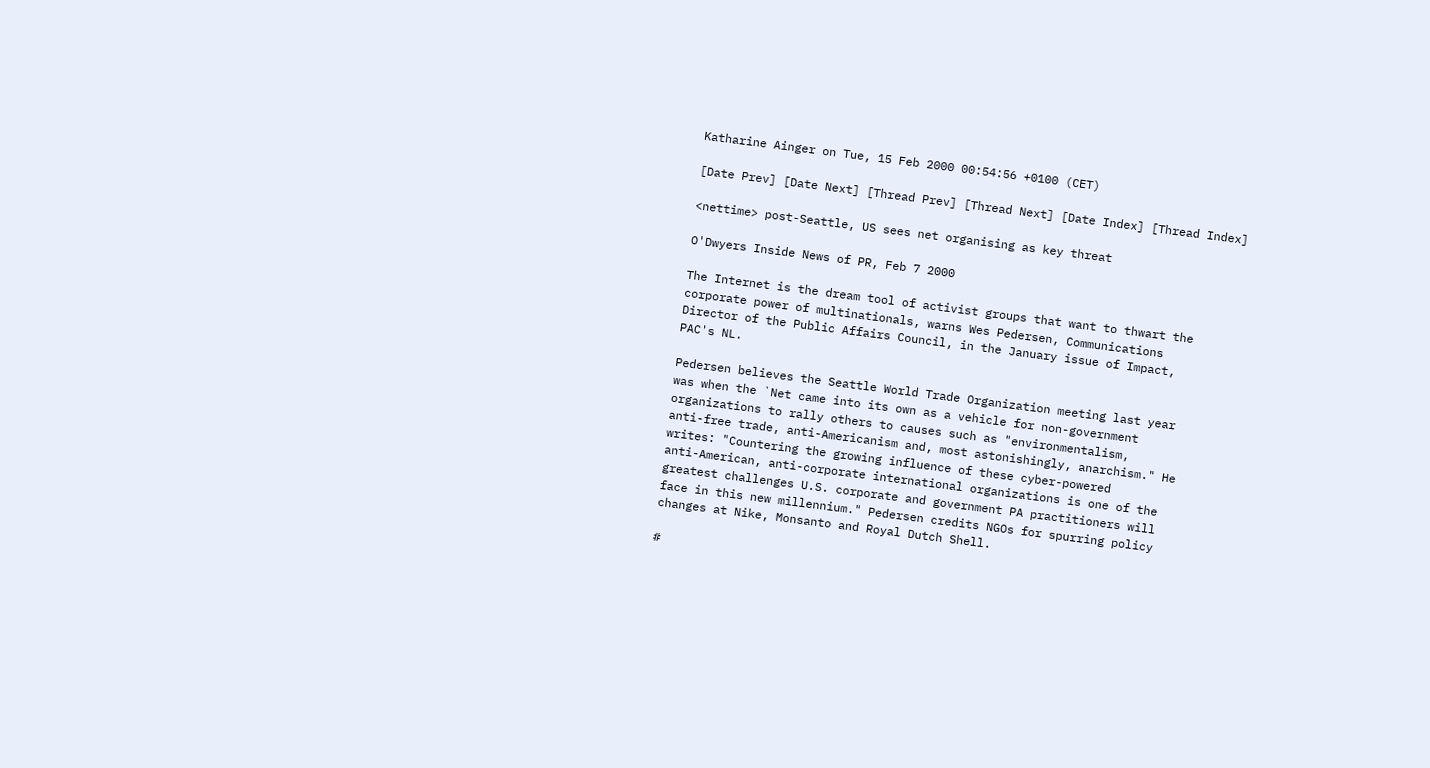Katharine Ainger on Tue, 15 Feb 2000 00:54:56 +0100 (CET)

[Date Prev] [Date Next] [Thread Prev] [Thread Next] [Date Index] [Thread Index]

<nettime> post-Seattle, US sees net organising as key threat

O'Dwyers Inside News of PR, Feb 7 2000

The Internet is the dream tool of activist groups that want to thwart the
corporate power of multinationals, warns Wes Pedersen, Communications
Director of the Public Affairs Council, in the January issue of Impact,
PAC's NL.

Pedersen believes the Seattle World Trade Organization meeting last year
was when the `Net came into its own as a vehicle for non-government
organizations to rally others to causes such as "environmentalism,
anti-free trade, anti-Americanism and, most astonishingly, anarchism." He
writes: "Countering the growing influence of these cyber-powered
anti-American, anti-corporate international organizations is one of the
greatest challenges U.S. corporate and government PA practitioners will
face in this new millennium." Pedersen credits NGOs for spurring policy
changes at Nike, Monsanto and Royal Dutch Shell.

#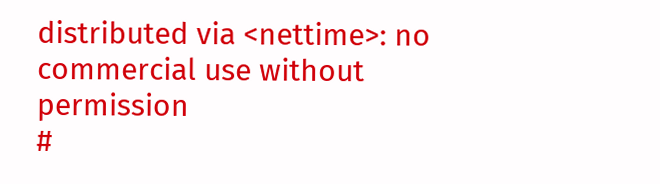distributed via <nettime>: no commercial use without permission
#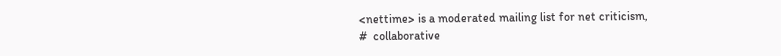<nettime> is a moderated mailing list for net criticism,
#  collaborative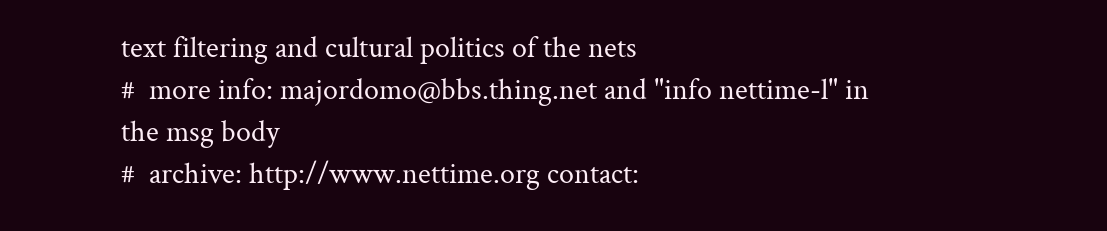text filtering and cultural politics of the nets
#  more info: majordomo@bbs.thing.net and "info nettime-l" in the msg body
#  archive: http://www.nettime.org contact: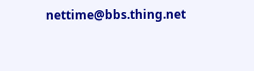nettime@bbs.thing.net